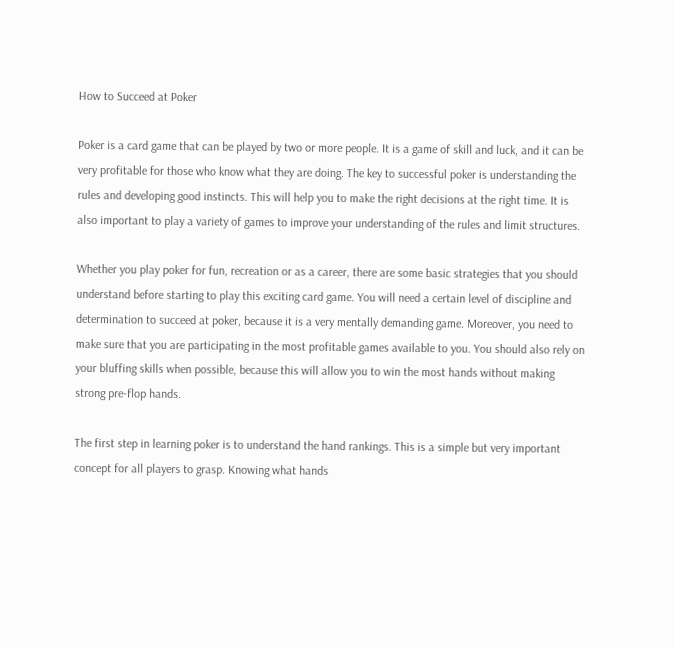How to Succeed at Poker

Poker is a card game that can be played by two or more people. It is a game of skill and luck, and it can be very profitable for those who know what they are doing. The key to successful poker is understanding the rules and developing good instincts. This will help you to make the right decisions at the right time. It is also important to play a variety of games to improve your understanding of the rules and limit structures.

Whether you play poker for fun, recreation or as a career, there are some basic strategies that you should understand before starting to play this exciting card game. You will need a certain level of discipline and determination to succeed at poker, because it is a very mentally demanding game. Moreover, you need to make sure that you are participating in the most profitable games available to you. You should also rely on your bluffing skills when possible, because this will allow you to win the most hands without making strong pre-flop hands.

The first step in learning poker is to understand the hand rankings. This is a simple but very important concept for all players to grasp. Knowing what hands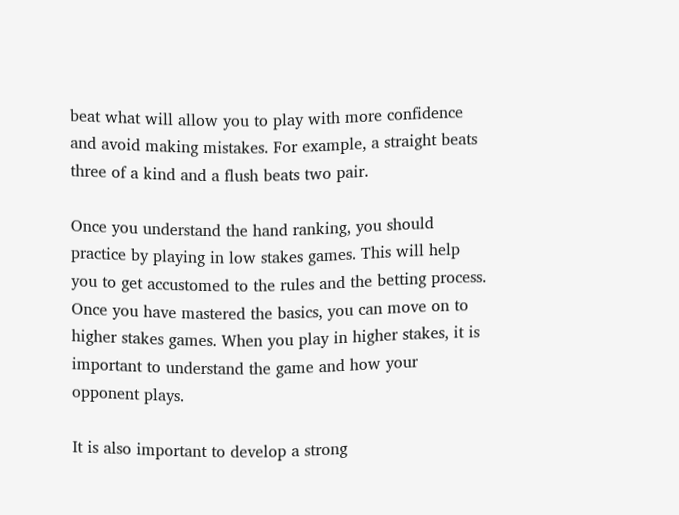beat what will allow you to play with more confidence and avoid making mistakes. For example, a straight beats three of a kind and a flush beats two pair.

Once you understand the hand ranking, you should practice by playing in low stakes games. This will help you to get accustomed to the rules and the betting process. Once you have mastered the basics, you can move on to higher stakes games. When you play in higher stakes, it is important to understand the game and how your opponent plays.

It is also important to develop a strong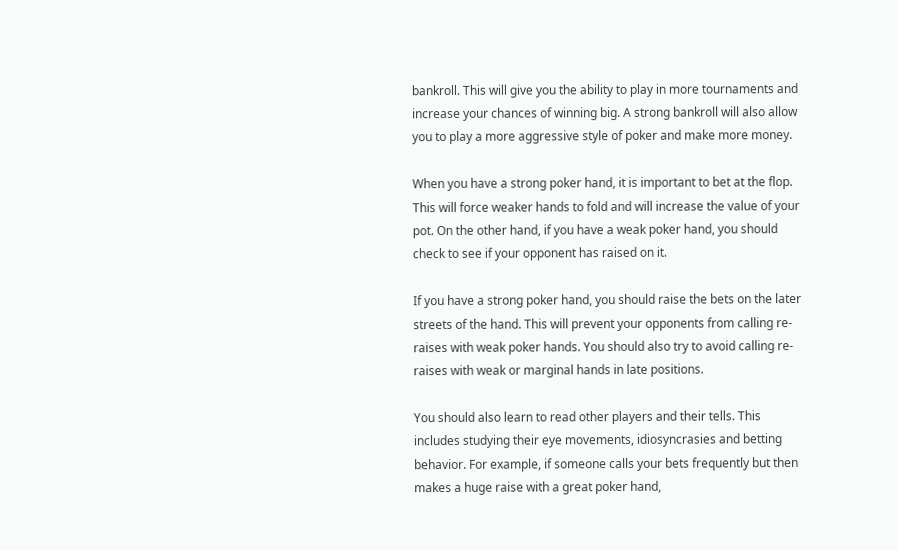bankroll. This will give you the ability to play in more tournaments and increase your chances of winning big. A strong bankroll will also allow you to play a more aggressive style of poker and make more money.

When you have a strong poker hand, it is important to bet at the flop. This will force weaker hands to fold and will increase the value of your pot. On the other hand, if you have a weak poker hand, you should check to see if your opponent has raised on it.

If you have a strong poker hand, you should raise the bets on the later streets of the hand. This will prevent your opponents from calling re-raises with weak poker hands. You should also try to avoid calling re-raises with weak or marginal hands in late positions.

You should also learn to read other players and their tells. This includes studying their eye movements, idiosyncrasies and betting behavior. For example, if someone calls your bets frequently but then makes a huge raise with a great poker hand,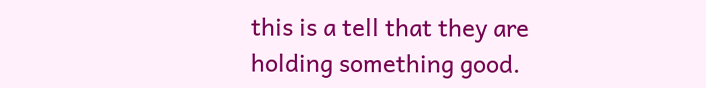this is a tell that they are holding something good.